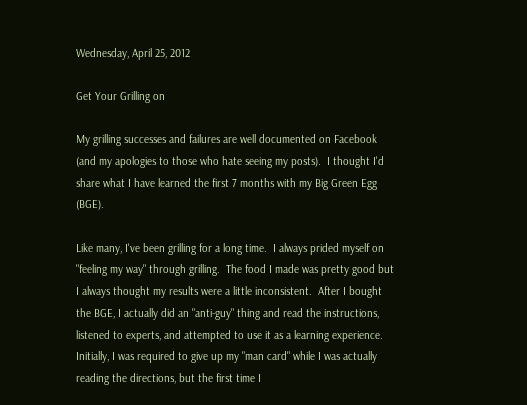Wednesday, April 25, 2012

Get Your Grilling on

My grilling successes and failures are well documented on Facebook (and my apologies to those who hate seeing my posts).  I thought I'd share what I have learned the first 7 months with my Big Green Egg (BGE).

Like many, I've been grilling for a long time.  I always prided myself on "feeling my way" through grilling.  The food I made was pretty good but I always thought my results were a little inconsistent.  After I bought the BGE, I actually did an "anti-guy" thing and read the instructions, listened to experts, and attempted to use it as a learning experience.  Initially, I was required to give up my "man card" while I was actually reading the directions, but the first time I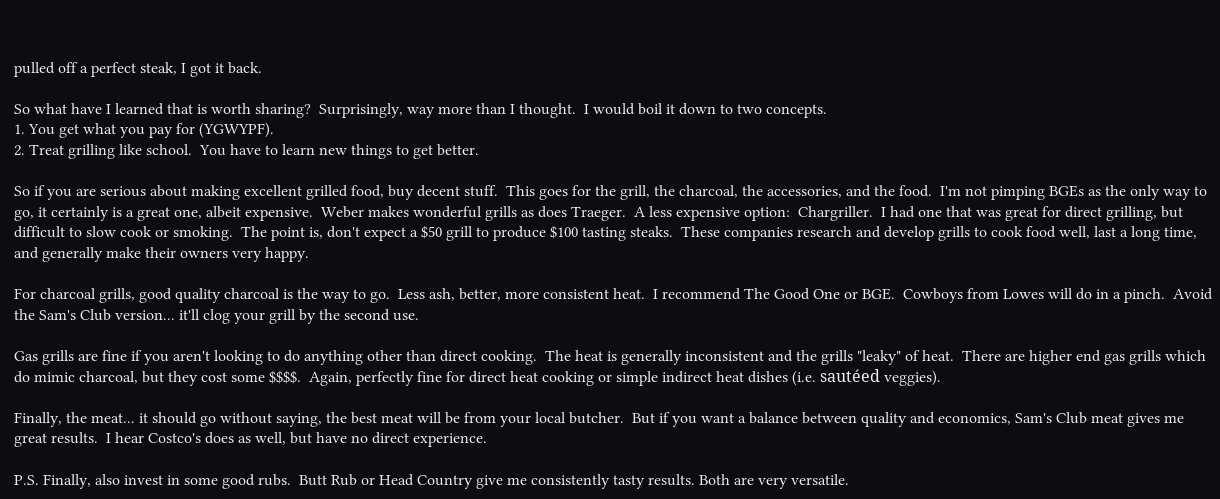pulled off a perfect steak, I got it back.

So what have I learned that is worth sharing?  Surprisingly, way more than I thought.  I would boil it down to two concepts.
1. You get what you pay for (YGWYPF).
2. Treat grilling like school.  You have to learn new things to get better.

So if you are serious about making excellent grilled food, buy decent stuff.  This goes for the grill, the charcoal, the accessories, and the food.  I'm not pimping BGEs as the only way to go, it certainly is a great one, albeit expensive.  Weber makes wonderful grills as does Traeger.  A less expensive option:  Chargriller.  I had one that was great for direct grilling, but difficult to slow cook or smoking.  The point is, don't expect a $50 grill to produce $100 tasting steaks.  These companies research and develop grills to cook food well, last a long time, and generally make their owners very happy.

For charcoal grills, good quality charcoal is the way to go.  Less ash, better, more consistent heat.  I recommend The Good One or BGE.  Cowboys from Lowes will do in a pinch.  Avoid the Sam's Club version... it'll clog your grill by the second use.

Gas grills are fine if you aren't looking to do anything other than direct cooking.  The heat is generally inconsistent and the grills "leaky" of heat.  There are higher end gas grills which do mimic charcoal, but they cost some $$$$.  Again, perfectly fine for direct heat cooking or simple indirect heat dishes (i.e. sautéed veggies).

Finally, the meat... it should go without saying, the best meat will be from your local butcher.  But if you want a balance between quality and economics, Sam's Club meat gives me great results.  I hear Costco's does as well, but have no direct experience.

P.S. Finally, also invest in some good rubs.  Butt Rub or Head Country give me consistently tasty results. Both are very versatile.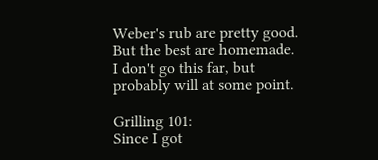Weber's rub are pretty good.  But the best are homemade.  I don't go this far, but probably will at some point.

Grilling 101:
Since I got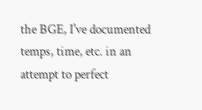the BGE, I've documented temps, time, etc. in an attempt to perfect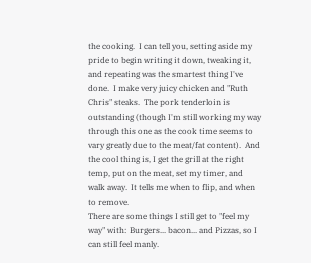the cooking.  I can tell you, setting aside my pride to begin writing it down, tweaking it, and repeating was the smartest thing I've done.  I make very juicy chicken and "Ruth Chris" steaks.  The pork tenderloin is outstanding (though I'm still working my way through this one as the cook time seems to vary greatly due to the meat/fat content).  And the cool thing is, I get the grill at the right temp, put on the meat, set my timer, and walk away.  It tells me when to flip, and when to remove.
There are some things I still get to "feel my way" with:  Burgers... bacon... and Pizzas, so I can still feel manly.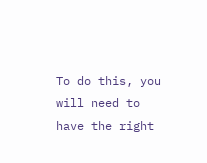To do this, you will need to have the right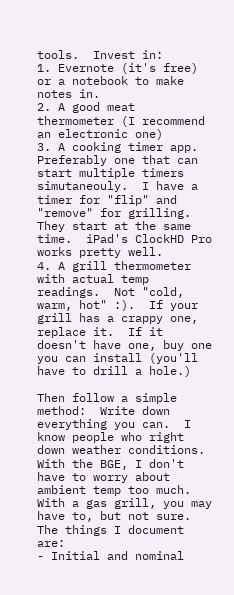tools.  Invest in:
1. Evernote (it's free) or a notebook to make notes in.
2. A good meat thermometer (I recommend an electronic one)
3. A cooking timer app. Preferably one that can start multiple timers simutaneouly.  I have a timer for "flip" and "remove" for grilling.  They start at the same time.  iPad's ClockHD Pro works pretty well.
4. A grill thermometer with actual temp readings.  Not "cold, warm, hot" :).  If your grill has a crappy one, replace it.  If it doesn't have one, buy one you can install (you'll have to drill a hole.)

Then follow a simple method:  Write down everything you can.  I know people who right down weather conditions.  With the BGE, I don't have to worry about ambient temp too much.  With a gas grill, you may have to, but not sure. The things I document are:
- Initial and nominal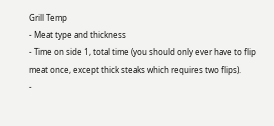Grill Temp
- Meat type and thickness
- Time on side 1, total time (you should only ever have to flip meat once, except thick steaks which requires two flips).
-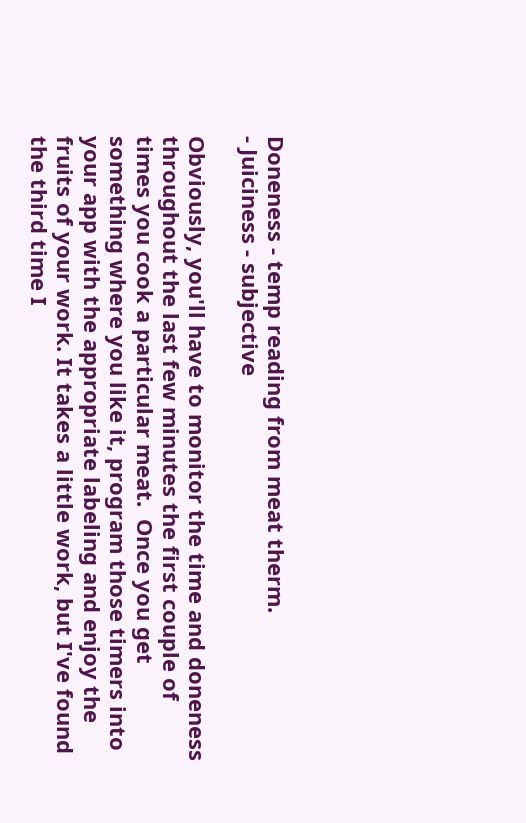Doneness - temp reading from meat therm.
- Juiciness - subjective

Obviously, you'll have to monitor the time and doneness throughout the last few minutes the first couple of times you cook a particular meat.  Once you get something where you like it, program those timers into your app with the appropriate labeling and enjoy the fruits of your work. It takes a little work, but I've found the third time I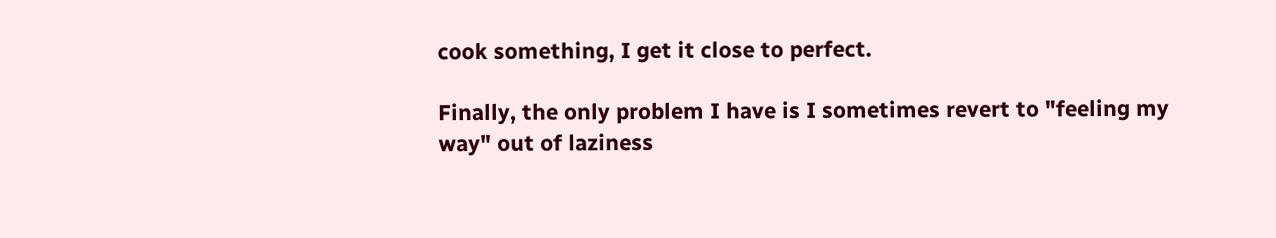cook something, I get it close to perfect.

Finally, the only problem I have is I sometimes revert to "feeling my way" out of laziness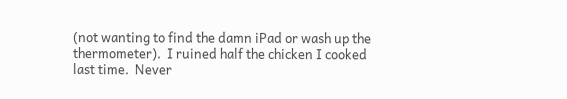(not wanting to find the damn iPad or wash up the thermometer).  I ruined half the chicken I cooked last time.  Never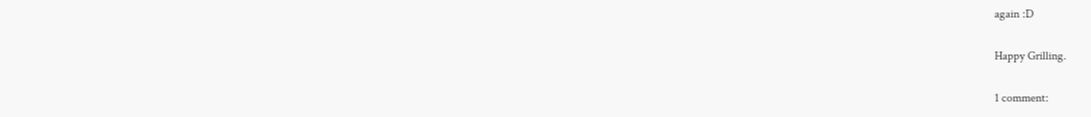again :D

Happy Grilling.

1 comment: